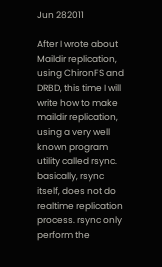Jun 282011

After I wrote about Maildir replication, using ChironFS and DRBD, this time I will write how to make maildir replication, using a very well known program utility called rsync. basically, rsync itself, does not do realtime replication process. rsync only perform the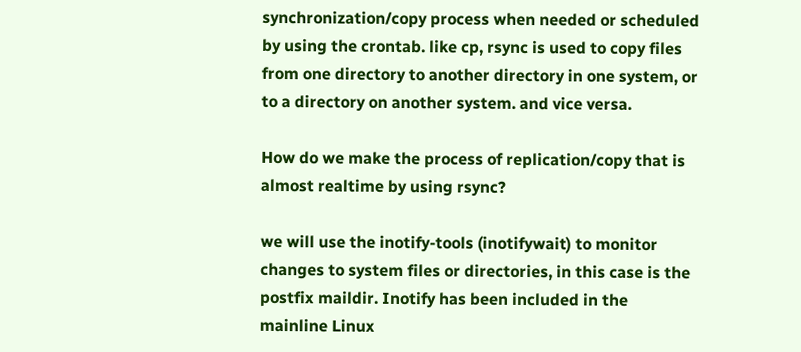synchronization/copy process when needed or scheduled by using the crontab. like cp, rsync is used to copy files from one directory to another directory in one system, or to a directory on another system. and vice versa.

How do we make the process of replication/copy that is almost realtime by using rsync?

we will use the inotify-tools (inotifywait) to monitor changes to system files or directories, in this case is the postfix maildir. Inotify has been included in the mainline Linux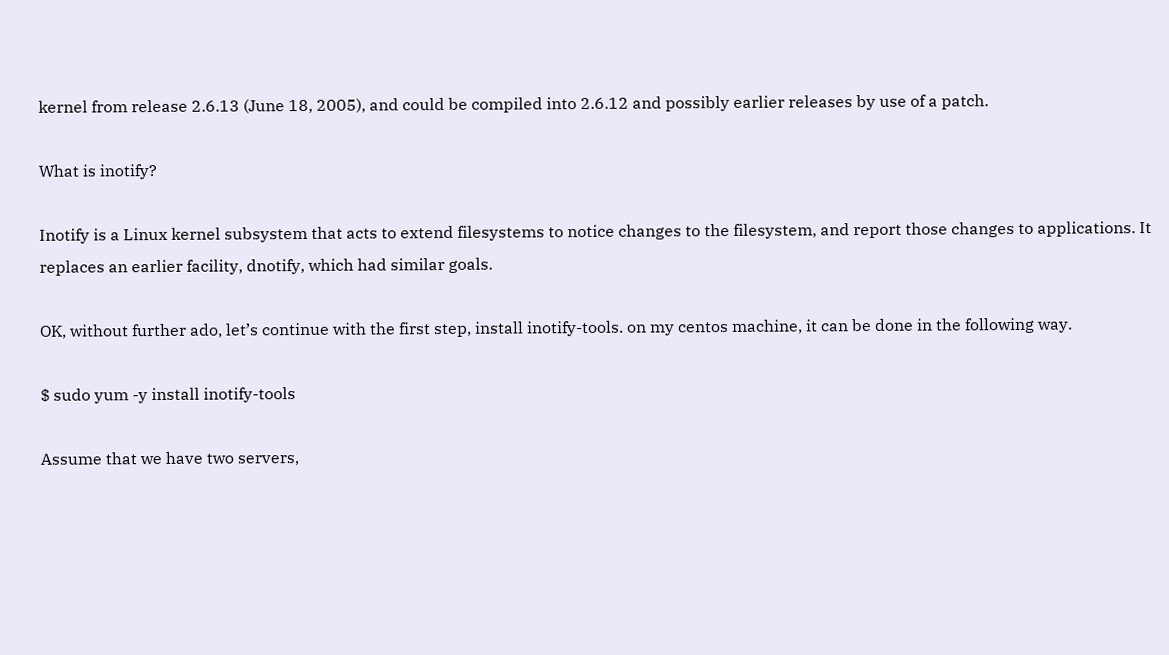kernel from release 2.6.13 (June 18, 2005), and could be compiled into 2.6.12 and possibly earlier releases by use of a patch.

What is inotify?

Inotify is a Linux kernel subsystem that acts to extend filesystems to notice changes to the filesystem, and report those changes to applications. It replaces an earlier facility, dnotify, which had similar goals.

OK, without further ado, let’s continue with the first step, install inotify-tools. on my centos machine, it can be done in the following way.

$ sudo yum -y install inotify-tools

Assume that we have two servers,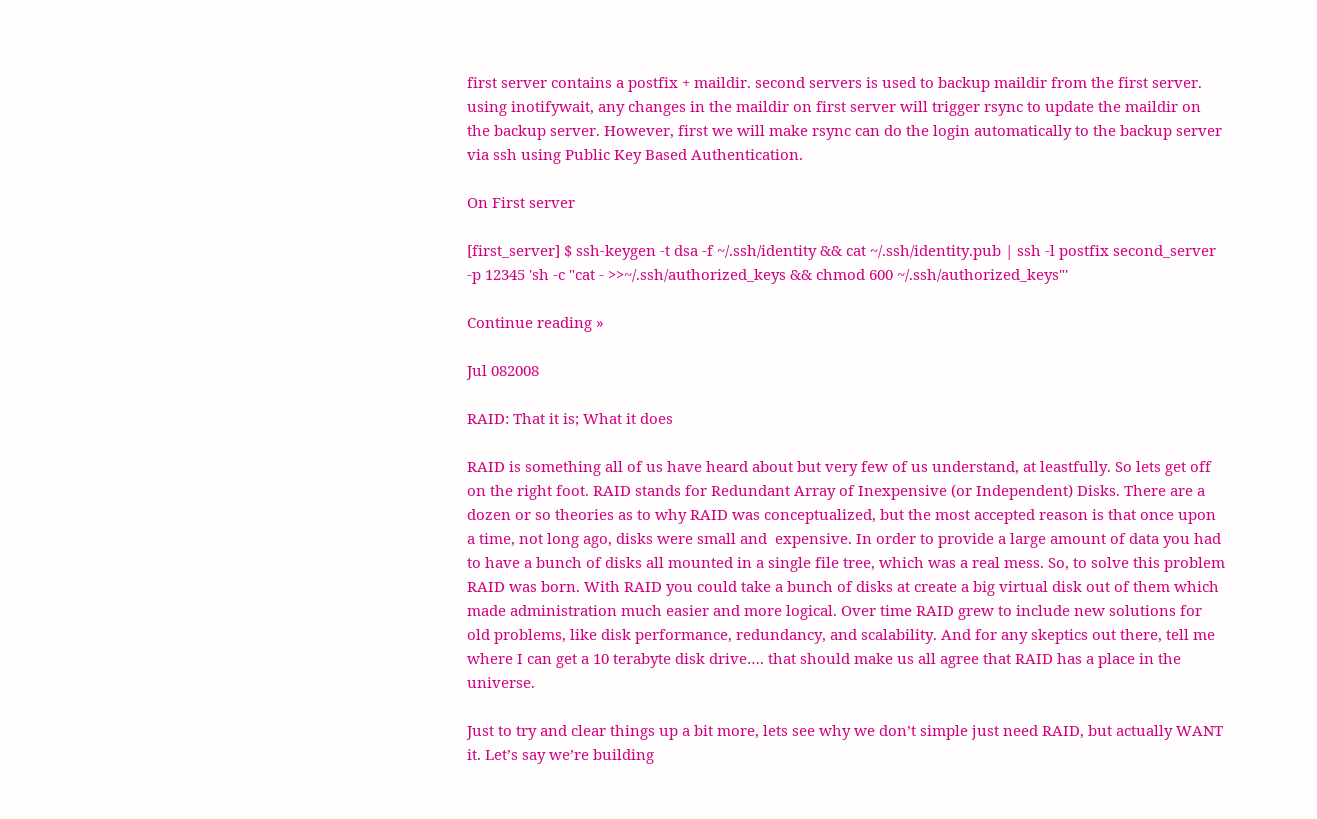first server contains a postfix + maildir. second servers is used to backup maildir from the first server. using inotifywait, any changes in the maildir on first server will trigger rsync to update the maildir on the backup server. However, first we will make rsync can do the login automatically to the backup server via ssh using Public Key Based Authentication.

On First server

[first_server] $ ssh-keygen -t dsa -f ~/.ssh/identity && cat ~/.ssh/identity.pub | ssh -l postfix second_server -p 12345 'sh -c "cat - >>~/.ssh/authorized_keys && chmod 600 ~/.ssh/authorized_keys"'

Continue reading »

Jul 082008

RAID: That it is; What it does

RAID is something all of us have heard about but very few of us understand, at leastfully. So lets get off on the right foot. RAID stands for Redundant Array of Inexpensive (or Independent) Disks. There are a dozen or so theories as to why RAID was conceptualized, but the most accepted reason is that once upon a time, not long ago, disks were small and  expensive. In order to provide a large amount of data you had to have a bunch of disks all mounted in a single file tree, which was a real mess. So, to solve this problem RAID was born. With RAID you could take a bunch of disks at create a big virtual disk out of them which made administration much easier and more logical. Over time RAID grew to include new solutions for old problems, like disk performance, redundancy, and scalability. And for any skeptics out there, tell me where I can get a 10 terabyte disk drive…. that should make us all agree that RAID has a place in the universe.

Just to try and clear things up a bit more, lets see why we don’t simple just need RAID, but actually WANT it. Let’s say we’re building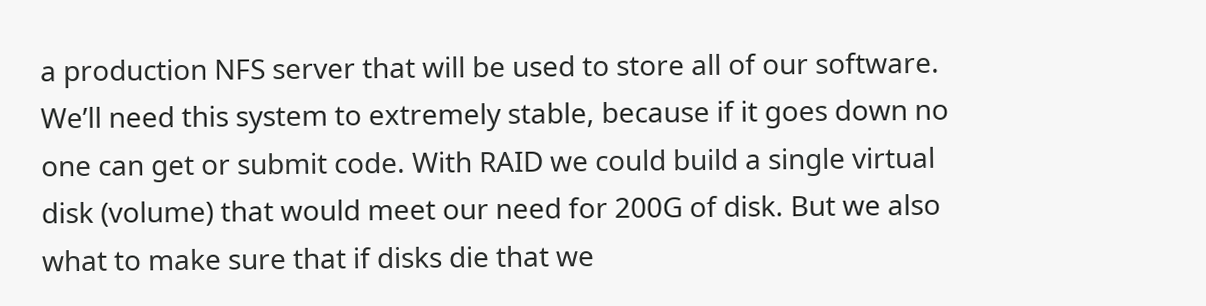a production NFS server that will be used to store all of our software. We’ll need this system to extremely stable, because if it goes down no one can get or submit code. With RAID we could build a single virtual disk (volume) that would meet our need for 200G of disk. But we also what to make sure that if disks die that we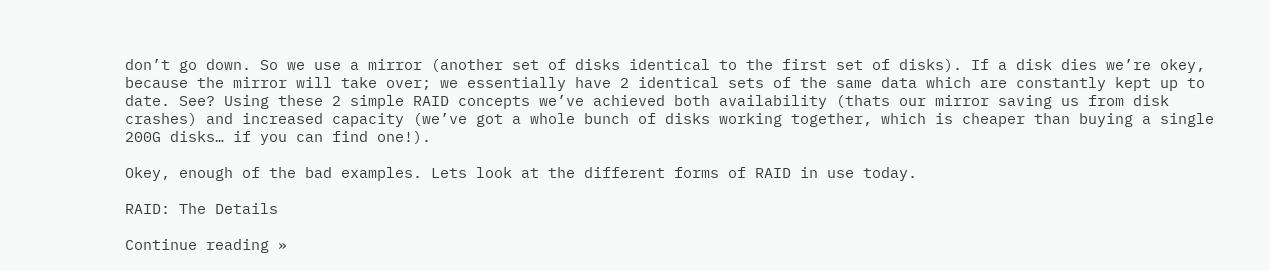don’t go down. So we use a mirror (another set of disks identical to the first set of disks). If a disk dies we’re okey, because the mirror will take over; we essentially have 2 identical sets of the same data which are constantly kept up to date. See? Using these 2 simple RAID concepts we’ve achieved both availability (thats our mirror saving us from disk crashes) and increased capacity (we’ve got a whole bunch of disks working together, which is cheaper than buying a single 200G disks… if you can find one!).

Okey, enough of the bad examples. Lets look at the different forms of RAID in use today.

RAID: The Details

Continue reading »